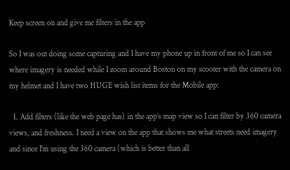Keep screen on and give me filters in the app

So I was out doing some capturing and I have my phone up in front of me so I can see where imagery is needed while I zoom around Boston on my scooter with the camera on my helmet and I have two HUGE wish list items for the Mobile app:

  1. Add filters (like the web page has) in the app’s map view so I can filter by 360 camera views, and freshness. I need a view on the app that shows me what streets need imagery and since I’m using the 360 camera (which is better than all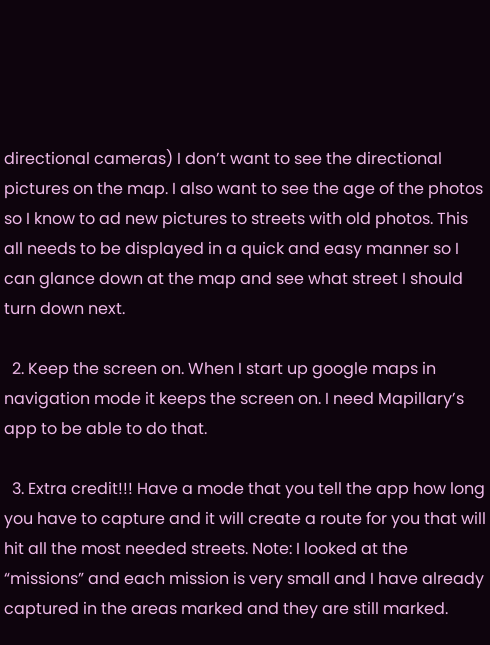directional cameras) I don’t want to see the directional pictures on the map. I also want to see the age of the photos so I know to ad new pictures to streets with old photos. This all needs to be displayed in a quick and easy manner so I can glance down at the map and see what street I should turn down next.

  2. Keep the screen on. When I start up google maps in navigation mode it keeps the screen on. I need Mapillary’s app to be able to do that.

  3. Extra credit!!! Have a mode that you tell the app how long you have to capture and it will create a route for you that will hit all the most needed streets. Note: I looked at the “missions” and each mission is very small and I have already captured in the areas marked and they are still marked.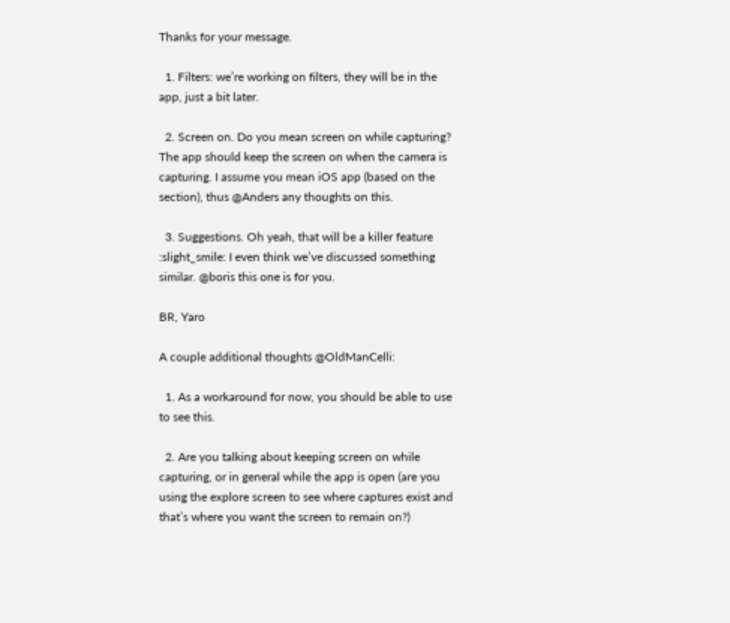Thanks for your message.

  1. Filters: we’re working on filters, they will be in the app, just a bit later.

  2. Screen on. Do you mean screen on while capturing? The app should keep the screen on when the camera is capturing. I assume you mean iOS app (based on the section), thus @Anders any thoughts on this.

  3. Suggestions. Oh yeah, that will be a killer feature :slight_smile: I even think we’ve discussed something similar. @boris this one is for you.

BR, Yaro

A couple additional thoughts @OldManCelli:

  1. As a workaround for now, you should be able to use to see this.

  2. Are you talking about keeping screen on while capturing, or in general while the app is open (are you using the explore screen to see where captures exist and that’s where you want the screen to remain on?)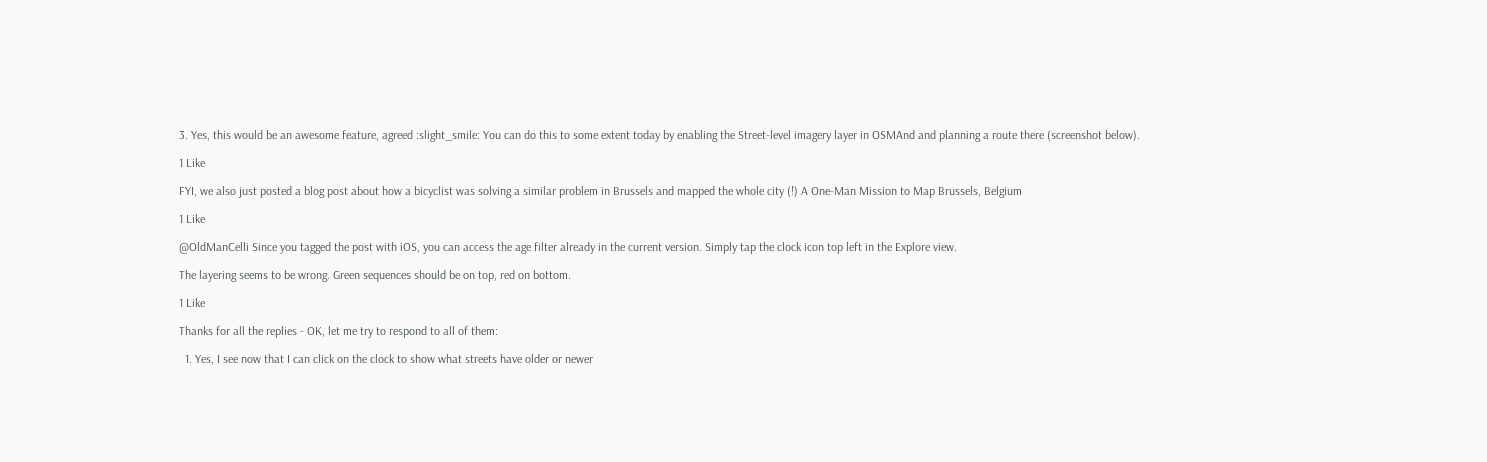3. Yes, this would be an awesome feature, agreed :slight_smile: You can do this to some extent today by enabling the Street-level imagery layer in OSMAnd and planning a route there (screenshot below).

1 Like

FYI, we also just posted a blog post about how a bicyclist was solving a similar problem in Brussels and mapped the whole city (!) A One-Man Mission to Map Brussels, Belgium

1 Like

@OldManCelli Since you tagged the post with iOS, you can access the age filter already in the current version. Simply tap the clock icon top left in the Explore view.

The layering seems to be wrong. Green sequences should be on top, red on bottom.

1 Like

Thanks for all the replies - OK, let me try to respond to all of them:

  1. Yes, I see now that I can click on the clock to show what streets have older or newer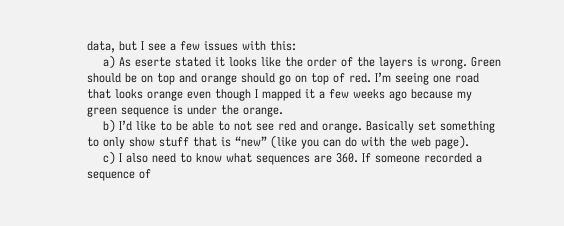data, but I see a few issues with this:
    a) As eserte stated it looks like the order of the layers is wrong. Green should be on top and orange should go on top of red. I’m seeing one road that looks orange even though I mapped it a few weeks ago because my green sequence is under the orange.
    b) I’d like to be able to not see red and orange. Basically set something to only show stuff that is “new” (like you can do with the web page).
    c) I also need to know what sequences are 360. If someone recorded a sequence of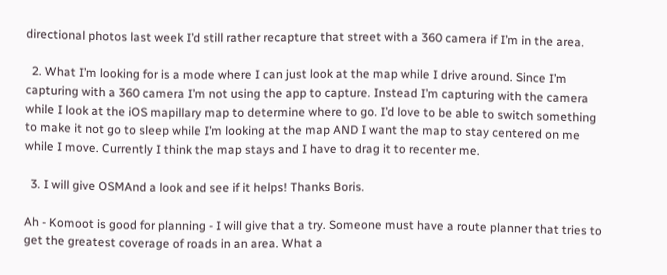directional photos last week I’d still rather recapture that street with a 360 camera if I’m in the area.

  2. What I’m looking for is a mode where I can just look at the map while I drive around. Since I’m capturing with a 360 camera I’m not using the app to capture. Instead I’m capturing with the camera while I look at the iOS mapillary map to determine where to go. I’d love to be able to switch something to make it not go to sleep while I’m looking at the map AND I want the map to stay centered on me while I move. Currently I think the map stays and I have to drag it to recenter me.

  3. I will give OSMAnd a look and see if it helps! Thanks Boris.

Ah - Komoot is good for planning - I will give that a try. Someone must have a route planner that tries to get the greatest coverage of roads in an area. What a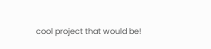cool project that would be!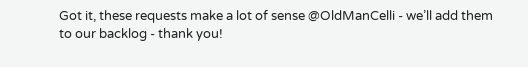Got it, these requests make a lot of sense @OldManCelli - we’ll add them to our backlog - thank you!